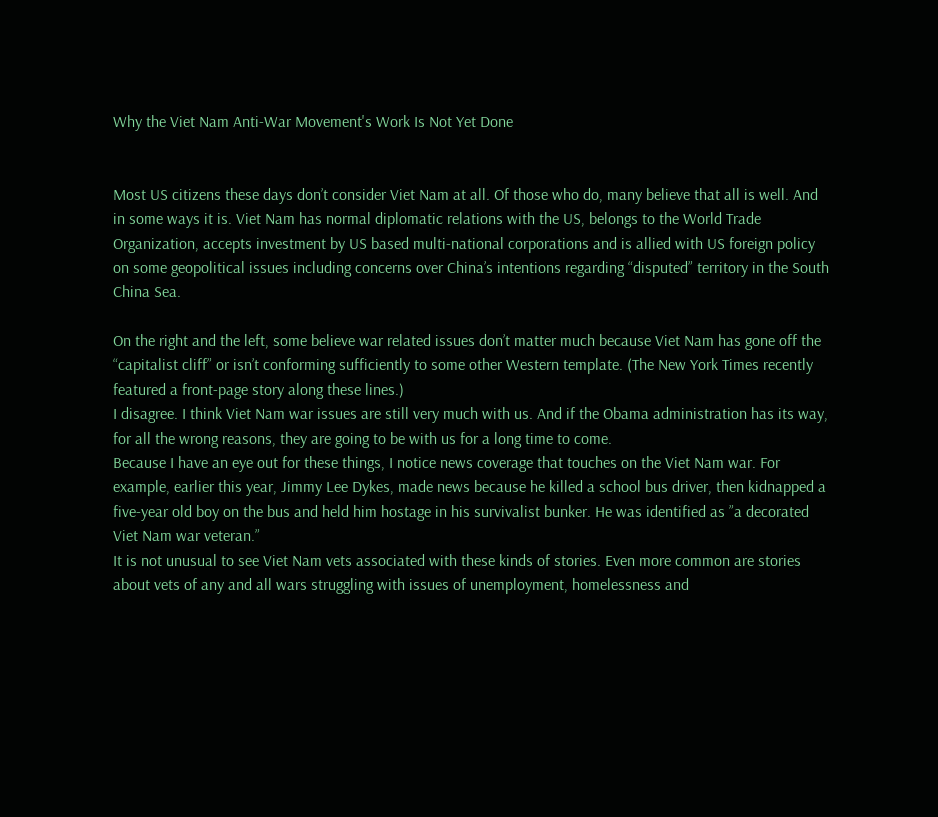Why the Viet Nam Anti-War Movement's Work Is Not Yet Done


Most US citizens these days don’t consider Viet Nam at all. Of those who do, many believe that all is well. And in some ways it is. Viet Nam has normal diplomatic relations with the US, belongs to the World Trade Organization, accepts investment by US based multi-national corporations and is allied with US foreign policy on some geopolitical issues including concerns over China’s intentions regarding “disputed” territory in the South China Sea.

On the right and the left, some believe war related issues don’t matter much because Viet Nam has gone off the “capitalist cliff” or isn’t conforming sufficiently to some other Western template. (The New York Times recently featured a front-page story along these lines.)
I disagree. I think Viet Nam war issues are still very much with us. And if the Obama administration has its way, for all the wrong reasons, they are going to be with us for a long time to come.
Because I have an eye out for these things, I notice news coverage that touches on the Viet Nam war. For example, earlier this year, Jimmy Lee Dykes, made news because he killed a school bus driver, then kidnapped a five-year old boy on the bus and held him hostage in his survivalist bunker. He was identified as ”a decorated Viet Nam war veteran.”
It is not unusual to see Viet Nam vets associated with these kinds of stories. Even more common are stories about vets of any and all wars struggling with issues of unemployment, homelessness and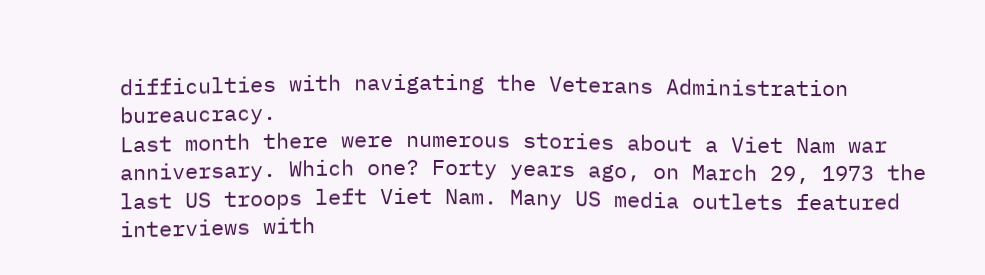difficulties with navigating the Veterans Administration bureaucracy.
Last month there were numerous stories about a Viet Nam war anniversary. Which one? Forty years ago, on March 29, 1973 the last US troops left Viet Nam. Many US media outlets featured interviews with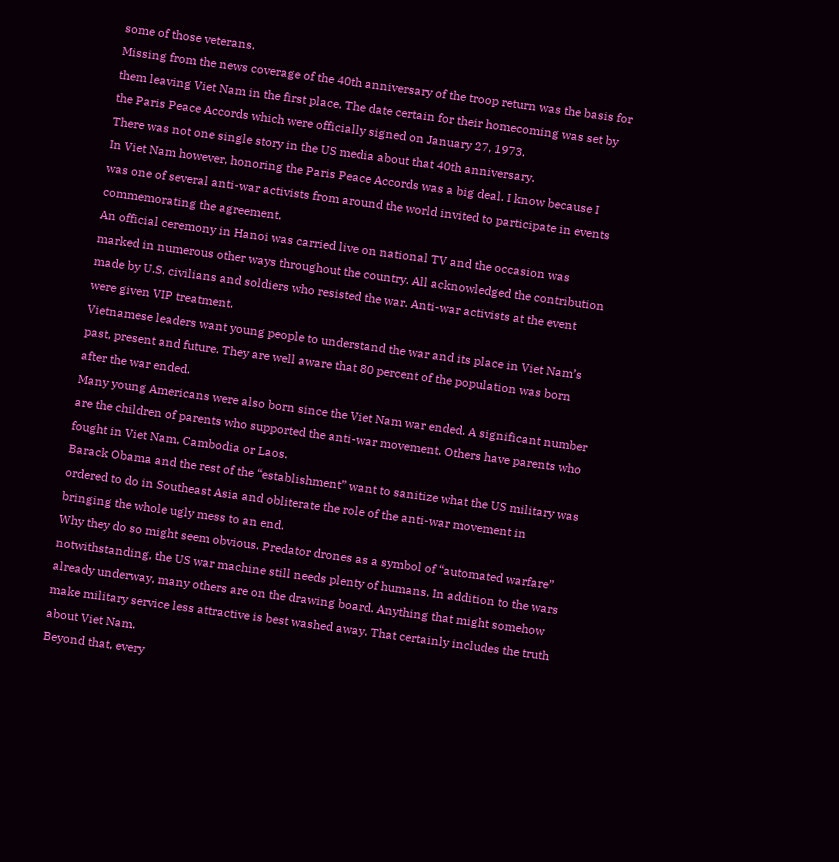some of those veterans.
Missing from the news coverage of the 40th anniversary of the troop return was the basis for them leaving Viet Nam in the first place. The date certain for their homecoming was set by the Paris Peace Accords which were officially signed on January 27, 1973.
There was not one single story in the US media about that 40th anniversary.
In Viet Nam however, honoring the Paris Peace Accords was a big deal. I know because I was one of several anti-war activists from around the world invited to participate in events commemorating the agreement.
An official ceremony in Hanoi was carried live on national TV and the occasion was marked in numerous other ways throughout the country. All acknowledged the contribution made by U.S. civilians and soldiers who resisted the war. Anti-war activists at the event were given VIP treatment.
Vietnamese leaders want young people to understand the war and its place in Viet Nam’s past, present and future. They are well aware that 80 percent of the population was born after the war ended.
Many young Americans were also born since the Viet Nam war ended. A significant number are the children of parents who supported the anti-war movement. Others have parents who fought in Viet Nam, Cambodia or Laos.
Barack Obama and the rest of the “establishment” want to sanitize what the US military was ordered to do in Southeast Asia and obliterate the role of the anti-war movement in bringing the whole ugly mess to an end.
Why they do so might seem obvious. Predator drones as a symbol of “automated warfare” notwithstanding, the US war machine still needs plenty of humans. In addition to the wars already underway, many others are on the drawing board. Anything that might somehow make military service less attractive is best washed away. That certainly includes the truth about Viet Nam.
Beyond that, every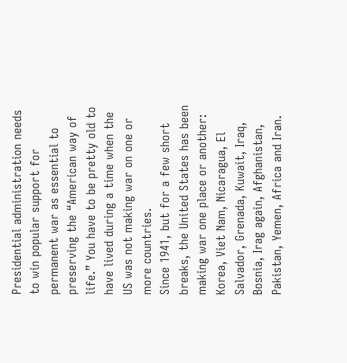Presidential administration needs to win popular support for permanent war as essential to preserving the “American way of life.” You have to be pretty old to have lived during a time when the US was not making war on one or more countries.
Since 1941, but for a few short breaks, the United States has been making war one place or another: Korea, Viet Nam, Nicaragua, El Salvador, Grenada, Kuwait, Iraq, Bosnia, Irag again, Afghanistan, Pakistan, Yemen, Africa and Iran.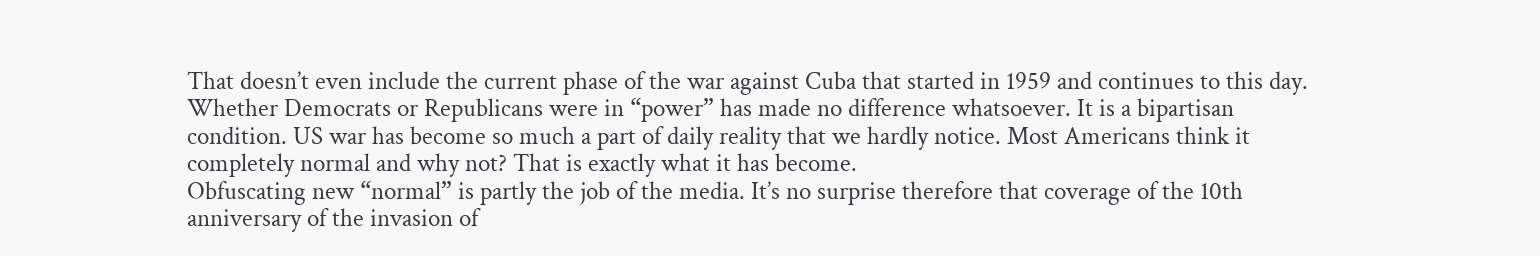That doesn’t even include the current phase of the war against Cuba that started in 1959 and continues to this day.
Whether Democrats or Republicans were in “power” has made no difference whatsoever. It is a bipartisan condition. US war has become so much a part of daily reality that we hardly notice. Most Americans think it completely normal and why not? That is exactly what it has become.
Obfuscating new “normal” is partly the job of the media. It’s no surprise therefore that coverage of the 10th anniversary of the invasion of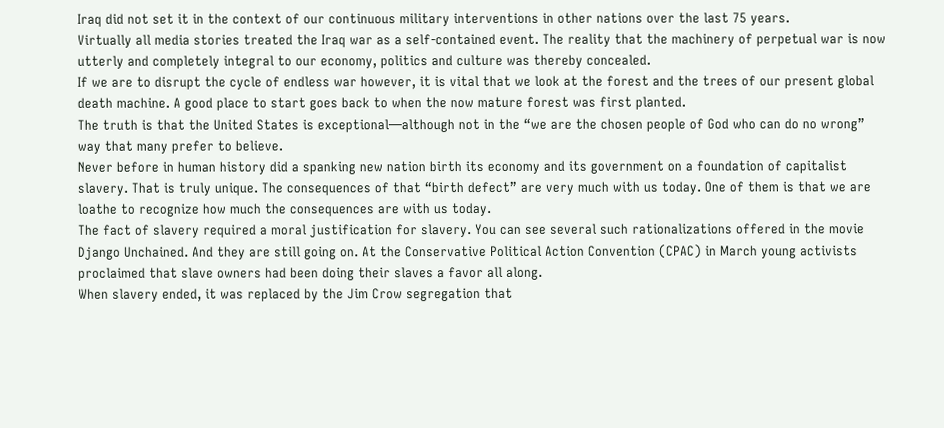Iraq did not set it in the context of our continuous military interventions in other nations over the last 75 years.
Virtually all media stories treated the Iraq war as a self-contained event. The reality that the machinery of perpetual war is now utterly and completely integral to our economy, politics and culture was thereby concealed.
If we are to disrupt the cycle of endless war however, it is vital that we look at the forest and the trees of our present global death machine. A good place to start goes back to when the now mature forest was first planted.
The truth is that the United States is exceptional—although not in the “we are the chosen people of God who can do no wrong” way that many prefer to believe.
Never before in human history did a spanking new nation birth its economy and its government on a foundation of capitalist slavery. That is truly unique. The consequences of that “birth defect” are very much with us today. One of them is that we are loathe to recognize how much the consequences are with us today.
The fact of slavery required a moral justification for slavery. You can see several such rationalizations offered in the movie Django Unchained. And they are still going on. At the Conservative Political Action Convention (CPAC) in March young activists proclaimed that slave owners had been doing their slaves a favor all along.
When slavery ended, it was replaced by the Jim Crow segregation that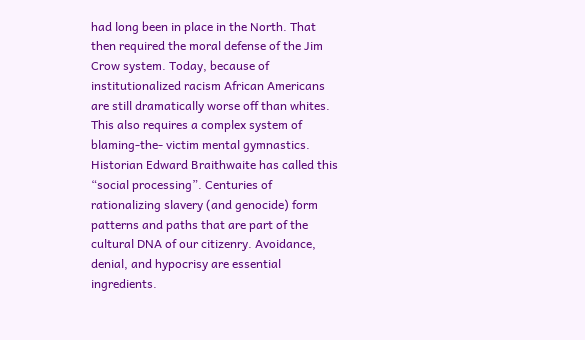had long been in place in the North. That then required the moral defense of the Jim Crow system. Today, because of institutionalized racism African Americans are still dramatically worse off than whites. This also requires a complex system of blaming-the- victim mental gymnastics.
Historian Edward Braithwaite has called this “social processing”. Centuries of rationalizing slavery (and genocide) form patterns and paths that are part of the cultural DNA of our citizenry. Avoidance, denial, and hypocrisy are essential ingredients.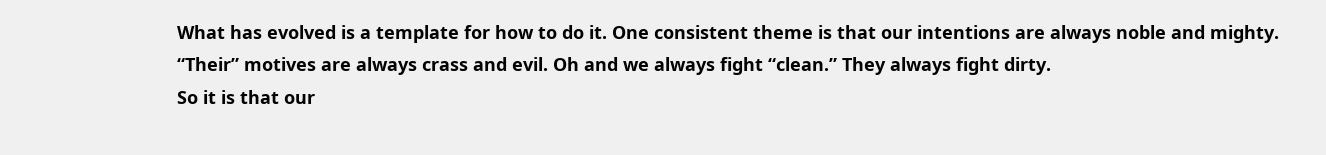What has evolved is a template for how to do it. One consistent theme is that our intentions are always noble and mighty. “Their” motives are always crass and evil. Oh and we always fight “clean.” They always fight dirty.
So it is that our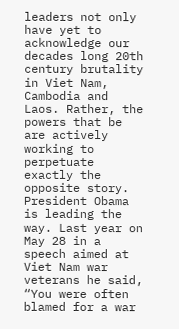leaders not only have yet to acknowledge our decades long 20th century brutality in Viet Nam, Cambodia and Laos. Rather, the powers that be are actively working to perpetuate exactly the opposite story.
President Obama is leading the way. Last year on May 28 in a speech aimed at Viet Nam war veterans he said, “You were often blamed for a war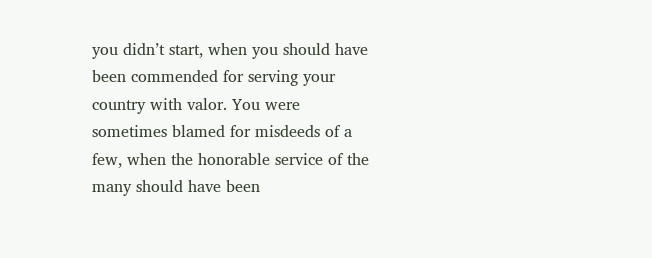you didn’t start, when you should have been commended for serving your country with valor. You were sometimes blamed for misdeeds of a few, when the honorable service of the many should have been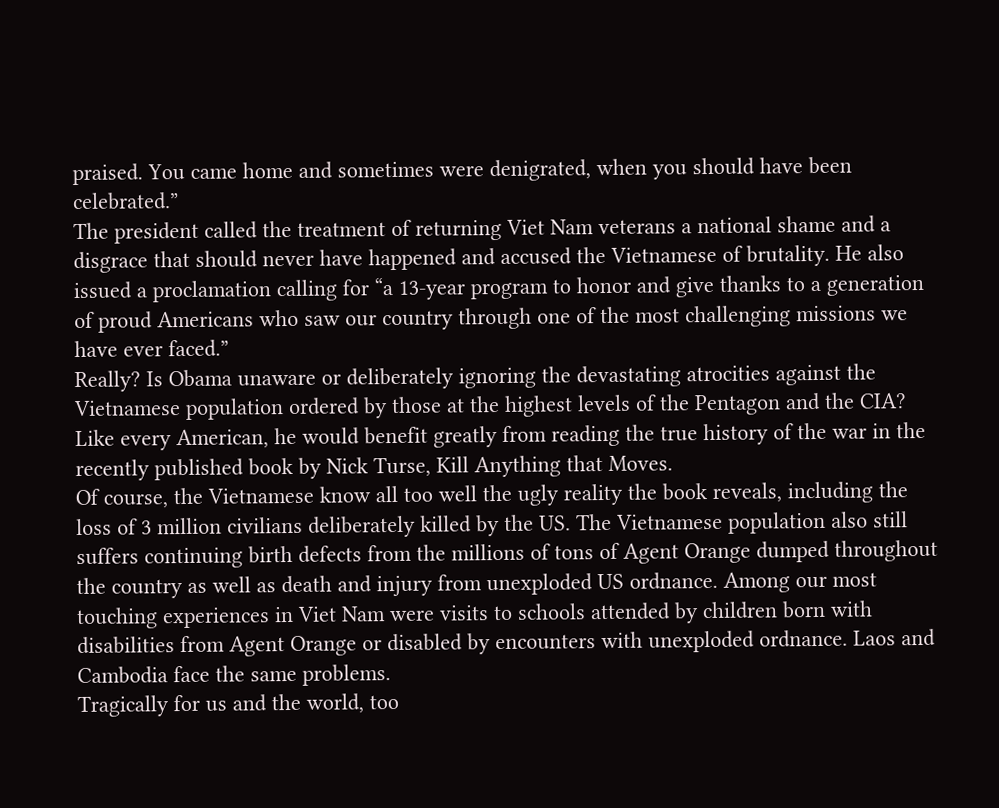praised. You came home and sometimes were denigrated, when you should have been celebrated.”
The president called the treatment of returning Viet Nam veterans a national shame and a disgrace that should never have happened and accused the Vietnamese of brutality. He also issued a proclamation calling for “a 13-year program to honor and give thanks to a generation of proud Americans who saw our country through one of the most challenging missions we have ever faced.”
Really? Is Obama unaware or deliberately ignoring the devastating atrocities against the Vietnamese population ordered by those at the highest levels of the Pentagon and the CIA? Like every American, he would benefit greatly from reading the true history of the war in the recently published book by Nick Turse, Kill Anything that Moves.
Of course, the Vietnamese know all too well the ugly reality the book reveals, including the loss of 3 million civilians deliberately killed by the US. The Vietnamese population also still suffers continuing birth defects from the millions of tons of Agent Orange dumped throughout the country as well as death and injury from unexploded US ordnance. Among our most touching experiences in Viet Nam were visits to schools attended by children born with disabilities from Agent Orange or disabled by encounters with unexploded ordnance. Laos and Cambodia face the same problems.
Tragically for us and the world, too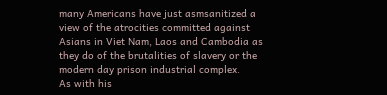many Americans have just asmsanitized a view of the atrocities committed against Asians in Viet Nam, Laos and Cambodia as they do of the brutalities of slavery or the modern day prison industrial complex.
As with his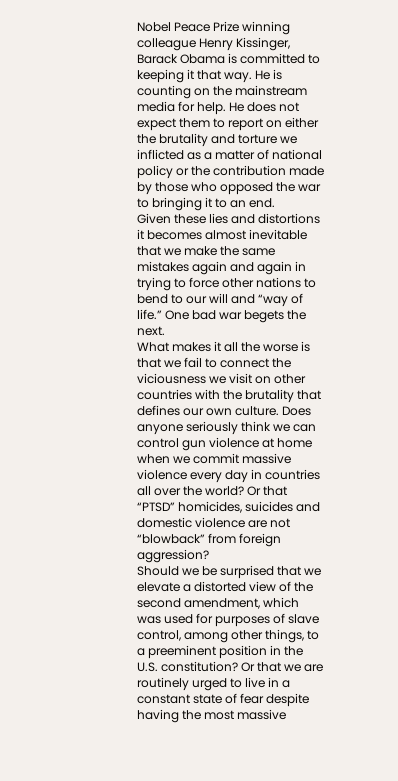Nobel Peace Prize winning colleague Henry Kissinger, Barack Obama is committed to keeping it that way. He is counting on the mainstream media for help. He does not expect them to report on either the brutality and torture we inflicted as a matter of national policy or the contribution made by those who opposed the war to bringing it to an end.
Given these lies and distortions it becomes almost inevitable that we make the same mistakes again and again in trying to force other nations to bend to our will and “way of life.” One bad war begets the next.
What makes it all the worse is that we fail to connect the viciousness we visit on other countries with the brutality that defines our own culture. Does anyone seriously think we can control gun violence at home when we commit massive violence every day in countries all over the world? Or that “PTSD” homicides, suicides and domestic violence are not “blowback” from foreign aggression?
Should we be surprised that we elevate a distorted view of the second amendment, which was used for purposes of slave control, among other things, to a preeminent position in the U.S. constitution? Or that we are routinely urged to live in a constant state of fear despite having the most massive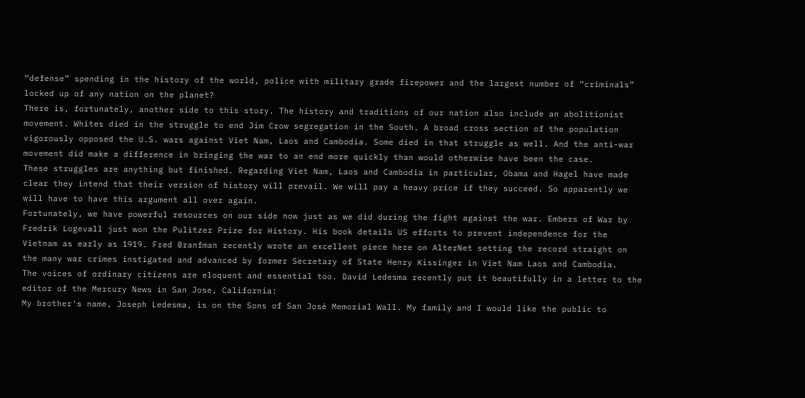“defense” spending in the history of the world, police with military grade firepower and the largest number of “criminals” locked up of any nation on the planet?
There is, fortunately, another side to this story. The history and traditions of our nation also include an abolitionist movement. Whites died in the struggle to end Jim Crow segregation in the South. A broad cross section of the population vigorously opposed the U.S. wars against Viet Nam, Laos and Cambodia. Some died in that struggle as well. And the anti-war movement did make a difference in bringing the war to an end more quickly than would otherwise have been the case.
These struggles are anything but finished. Regarding Viet Nam, Laos and Cambodia in particular, Obama and Hagel have made clear they intend that their version of history will prevail. We will pay a heavy price if they succeed. So apparently we will have to have this argument all over again.
Fortunately, we have powerful resources on our side now just as we did during the fight against the war. Embers of War by Fredrik Logevall just won the Pulitzer Prize for History. His book details US efforts to prevent independence for the Vietnam as early as 1919. Fred Branfman recently wrote an excellent piece here on AlterNet setting the record straight on the many war crimes instigated and advanced by former Secretary of State Henry Kissinger in Viet Nam Laos and Cambodia.
The voices of ordinary citizens are eloquent and essential too. David Ledesma recently put it beautifully in a letter to the editor of the Mercury News in San Jose, California:
My brother's name, Joseph Ledesma, is on the Sons of San José Memorial Wall. My family and I would like the public to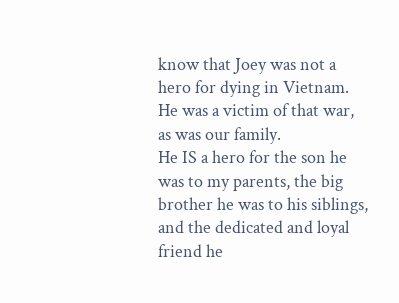know that Joey was not a hero for dying in Vietnam. He was a victim of that war, as was our family.
He IS a hero for the son he was to my parents, the big brother he was to his siblings, and the dedicated and loyal friend he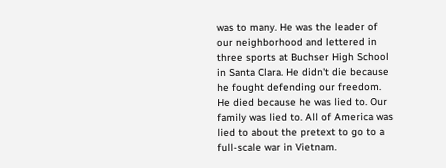was to many. He was the leader of our neighborhood and lettered in three sports at Buchser High School in Santa Clara. He didn't die because he fought defending our freedom. He died because he was lied to. Our family was lied to. All of America was lied to about the pretext to go to a full-scale war in Vietnam.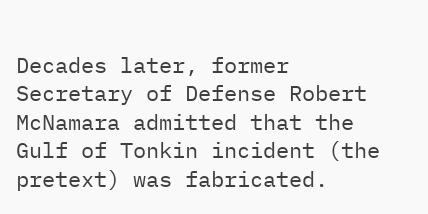Decades later, former Secretary of Defense Robert McNamara admitted that the Gulf of Tonkin incident (the pretext) was fabricated.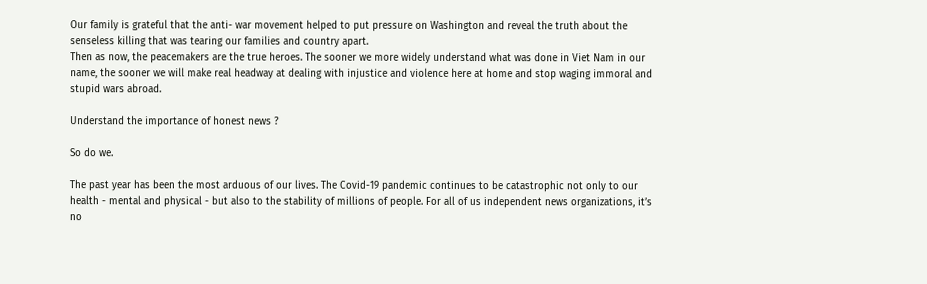Our family is grateful that the anti- war movement helped to put pressure on Washington and reveal the truth about the senseless killing that was tearing our families and country apart.
Then as now, the peacemakers are the true heroes. The sooner we more widely understand what was done in Viet Nam in our name, the sooner we will make real headway at dealing with injustice and violence here at home and stop waging immoral and stupid wars abroad.

Understand the importance of honest news ?

So do we.

The past year has been the most arduous of our lives. The Covid-19 pandemic continues to be catastrophic not only to our health - mental and physical - but also to the stability of millions of people. For all of us independent news organizations, it’s no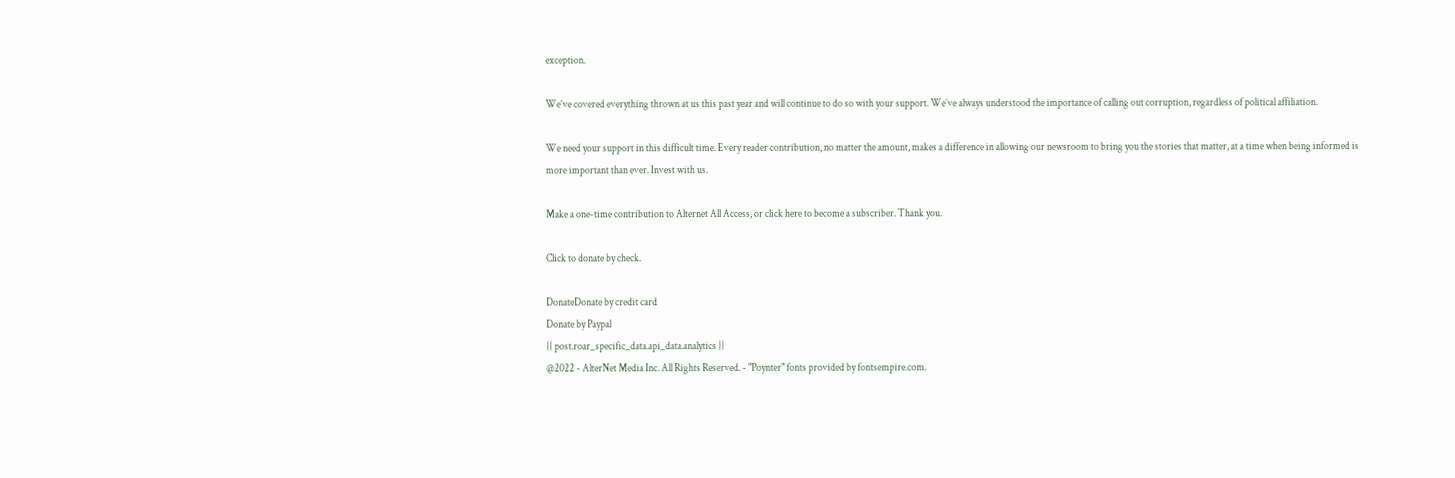exception.

We’ve covered everything thrown at us this past year and will continue to do so with your support. We’ve always understood the importance of calling out corruption, regardless of political affiliation.

We need your support in this difficult time. Every reader contribution, no matter the amount, makes a difference in allowing our newsroom to bring you the stories that matter, at a time when being informed is more important than ever. Invest with us.

Make a one-time contribution to Alternet All Access, or click here to become a subscriber. Thank you.

Click to donate by check.

DonateDonate by credit card
Donate by Paypal
{{ post.roar_specific_data.api_data.analytics }}
@2022 - AlterNet Media Inc. All Rights Reserved. - "Poynter" fonts provided by fontsempire.com.